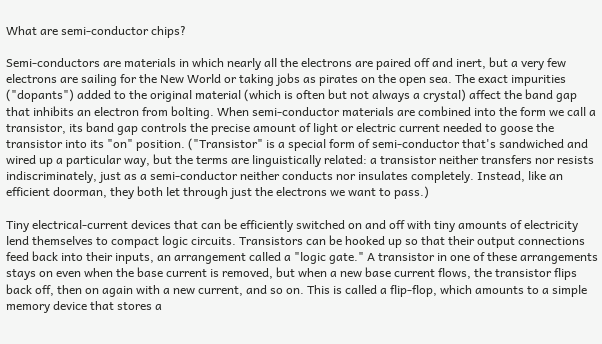What are semi-conductor chips?

Semi-conductors are materials in which nearly all the electrons are paired off and inert, but a very few electrons are sailing for the New World or taking jobs as pirates on the open sea. The exact impurities ("dopants") added to the original material (which is often but not always a crystal) affect the band gap that inhibits an electron from bolting. When semi-conductor materials are combined into the form we call a transistor, its band gap controls the precise amount of light or electric current needed to goose the transistor into its "on" position. ("Transistor" is a special form of semi-conductor that's sandwiched and wired up a particular way, but the terms are linguistically related: a transistor neither transfers nor resists indiscriminately, just as a semi-conductor neither conducts nor insulates completely. Instead, like an efficient doorman, they both let through just the electrons we want to pass.)

Tiny electrical-current devices that can be efficiently switched on and off with tiny amounts of electricity lend themselves to compact logic circuits. Transistors can be hooked up so that their output connections feed back into their inputs, an arrangement called a "logic gate." A transistor in one of these arrangements stays on even when the base current is removed, but when a new base current flows, the transistor flips back off, then on again with a new current, and so on. This is called a flip-flop, which amounts to a simple memory device that stores a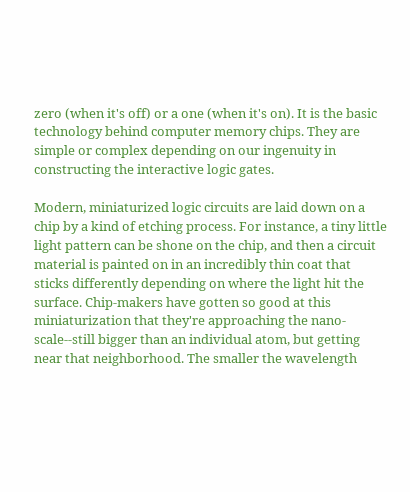zero (when it's off) or a one (when it's on). It is the basic technology behind computer memory chips. They are simple or complex depending on our ingenuity in constructing the interactive logic gates.

Modern, miniaturized logic circuits are laid down on a chip by a kind of etching process. For instance, a tiny little light pattern can be shone on the chip, and then a circuit material is painted on in an incredibly thin coat that sticks differently depending on where the light hit the surface. Chip-makers have gotten so good at this miniaturization that they're approaching the nano-scale--still bigger than an individual atom, but getting near that neighborhood. The smaller the wavelength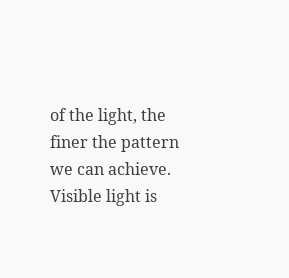of the light, the finer the pattern we can achieve. Visible light is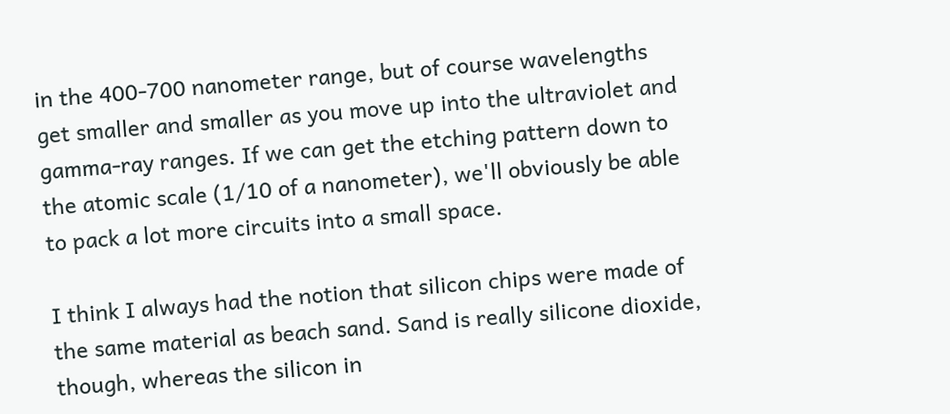in the 400-700 nanometer range, but of course wavelengths get smaller and smaller as you move up into the ultraviolet and gamma-ray ranges. If we can get the etching pattern down to the atomic scale (1/10 of a nanometer), we'll obviously be able to pack a lot more circuits into a small space.

I think I always had the notion that silicon chips were made of the same material as beach sand. Sand is really silicone dioxide, though, whereas the silicon in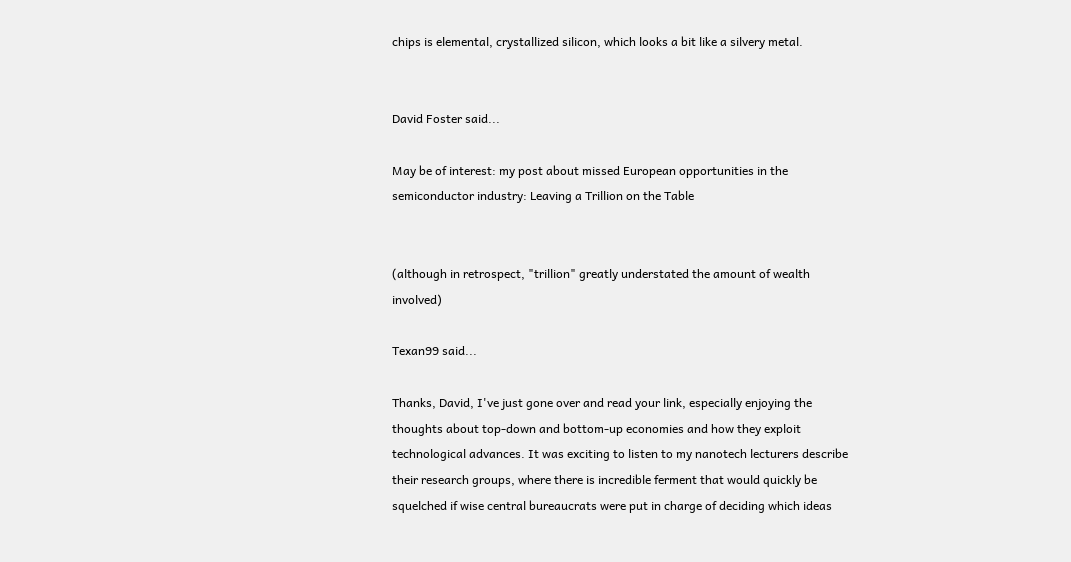chips is elemental, crystallized silicon, which looks a bit like a silvery metal.


David Foster said...

May be of interest: my post about missed European opportunities in the semiconductor industry: Leaving a Trillion on the Table


(although in retrospect, "trillion" greatly understated the amount of wealth involved)

Texan99 said...

Thanks, David, I've just gone over and read your link, especially enjoying the thoughts about top-down and bottom-up economies and how they exploit technological advances. It was exciting to listen to my nanotech lecturers describe their research groups, where there is incredible ferment that would quickly be squelched if wise central bureaucrats were put in charge of deciding which ideas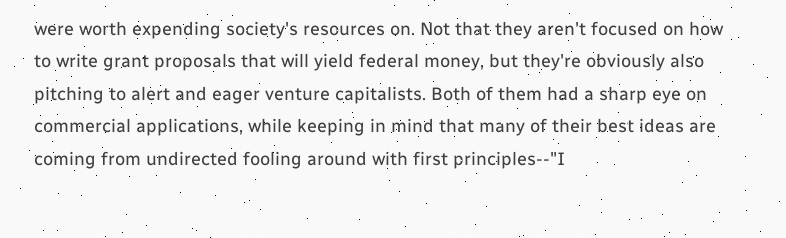were worth expending society's resources on. Not that they aren't focused on how to write grant proposals that will yield federal money, but they're obviously also pitching to alert and eager venture capitalists. Both of them had a sharp eye on commercial applications, while keeping in mind that many of their best ideas are coming from undirected fooling around with first principles--"I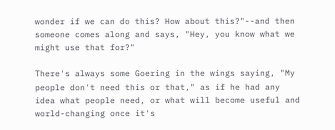wonder if we can do this? How about this?"--and then someone comes along and says, "Hey, you know what we might use that for?"

There's always some Goering in the wings saying, "My people don't need this or that," as if he had any idea what people need, or what will become useful and world-changing once it's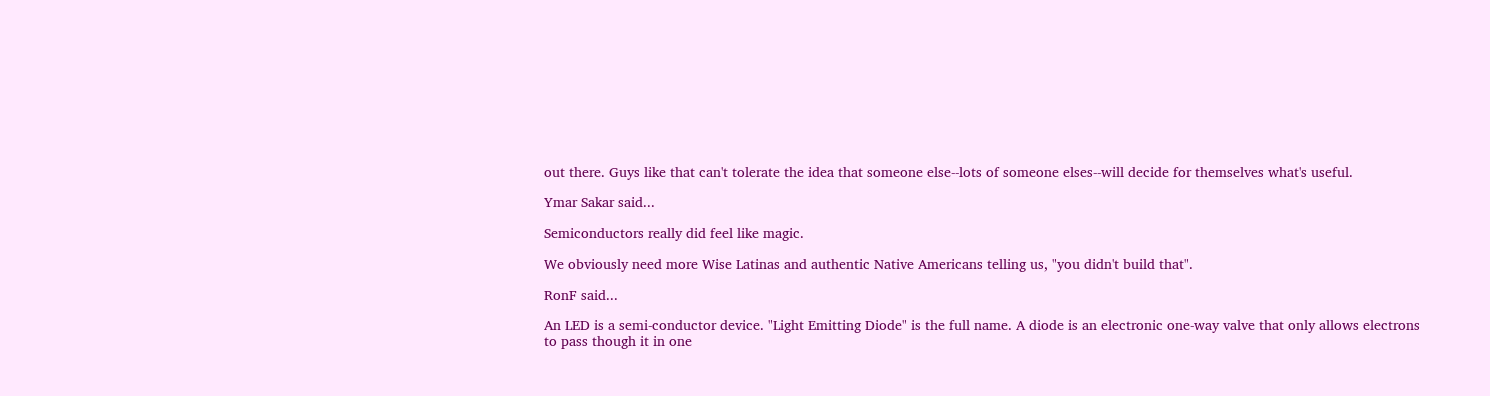out there. Guys like that can't tolerate the idea that someone else--lots of someone elses--will decide for themselves what's useful.

Ymar Sakar said...

Semiconductors really did feel like magic.

We obviously need more Wise Latinas and authentic Native Americans telling us, "you didn't build that".

RonF said...

An LED is a semi-conductor device. "Light Emitting Diode" is the full name. A diode is an electronic one-way valve that only allows electrons to pass though it in one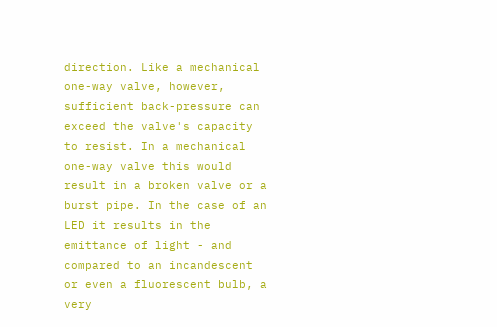direction. Like a mechanical one-way valve, however, sufficient back-pressure can exceed the valve's capacity to resist. In a mechanical one-way valve this would result in a broken valve or a burst pipe. In the case of an LED it results in the emittance of light - and compared to an incandescent or even a fluorescent bulb, a very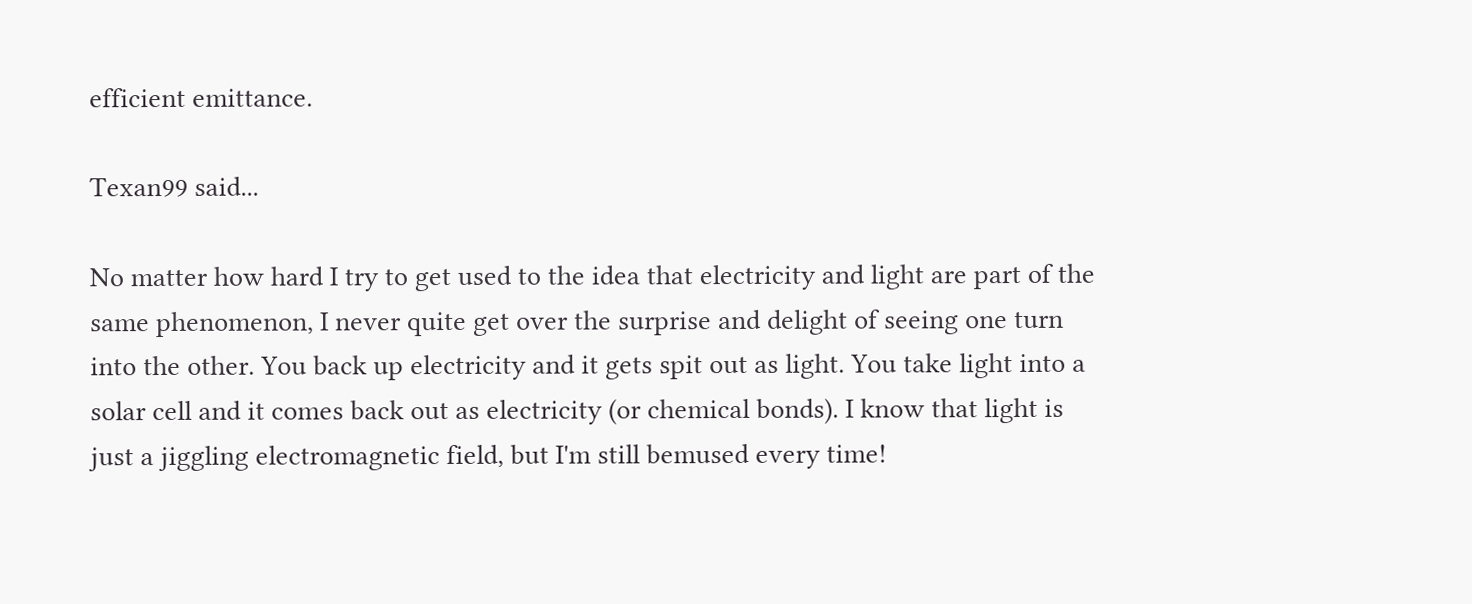efficient emittance.

Texan99 said...

No matter how hard I try to get used to the idea that electricity and light are part of the same phenomenon, I never quite get over the surprise and delight of seeing one turn into the other. You back up electricity and it gets spit out as light. You take light into a solar cell and it comes back out as electricity (or chemical bonds). I know that light is just a jiggling electromagnetic field, but I'm still bemused every time!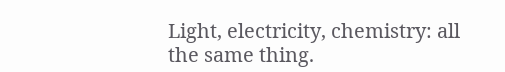Light, electricity, chemistry: all the same thing.